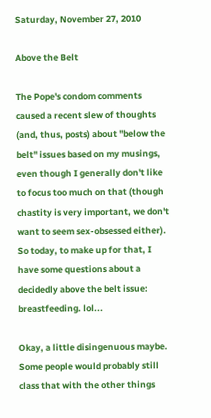Saturday, November 27, 2010

Above the Belt

The Pope's condom comments caused a recent slew of thoughts (and, thus, posts) about "below the belt" issues based on my musings, even though I generally don't like to focus too much on that (though chastity is very important, we don't want to seem sex-obsessed either). So today, to make up for that, I have some questions about a decidedly above the belt issue: breastfeeding. lol...

Okay, a little disingenuous maybe. Some people would probably still class that with the other things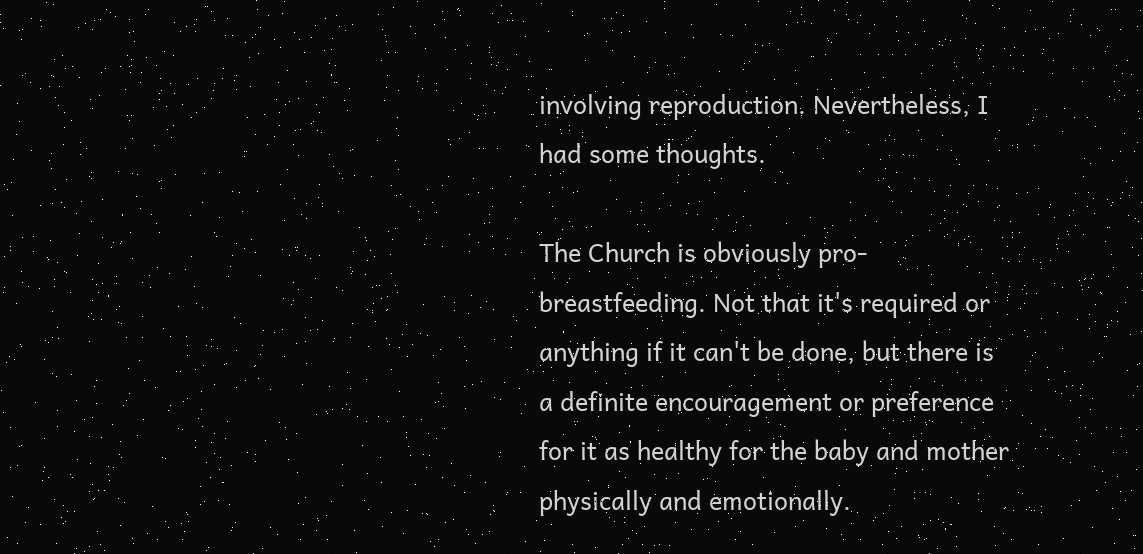involving reproduction. Nevertheless, I had some thoughts.

The Church is obviously pro-breastfeeding. Not that it's required or anything if it can't be done, but there is a definite encouragement or preference for it as healthy for the baby and mother physically and emotionally.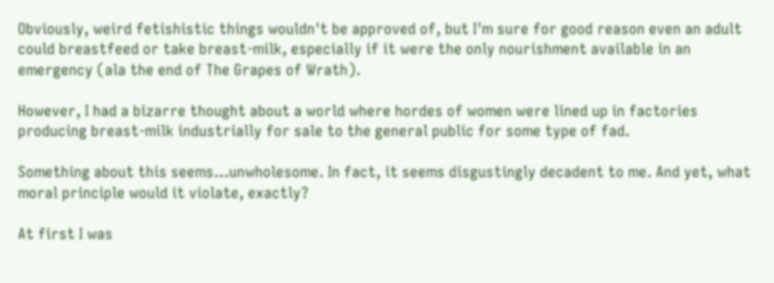Obviously, weird fetishistic things wouldn't be approved of, but I'm sure for good reason even an adult could breastfeed or take breast-milk, especially if it were the only nourishment available in an emergency (ala the end of The Grapes of Wrath).

However, I had a bizarre thought about a world where hordes of women were lined up in factories producing breast-milk industrially for sale to the general public for some type of fad.

Something about this seems...unwholesome. In fact, it seems disgustingly decadent to me. And yet, what moral principle would it violate, exactly?

At first I was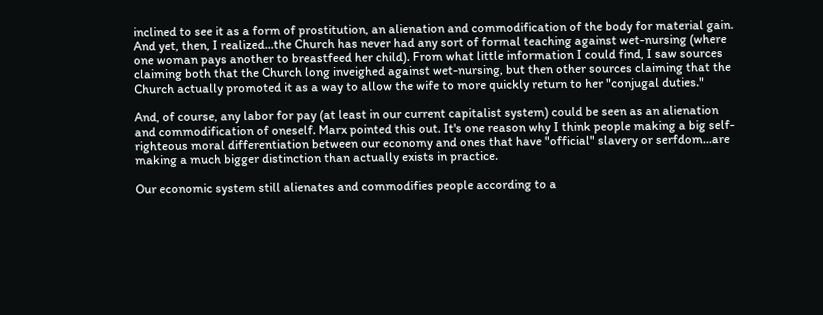inclined to see it as a form of prostitution, an alienation and commodification of the body for material gain. And yet, then, I realized...the Church has never had any sort of formal teaching against wet-nursing (where one woman pays another to breastfeed her child). From what little information I could find, I saw sources claiming both that the Church long inveighed against wet-nursing, but then other sources claiming that the Church actually promoted it as a way to allow the wife to more quickly return to her "conjugal duties."

And, of course, any labor for pay (at least in our current capitalist system) could be seen as an alienation and commodification of oneself. Marx pointed this out. It's one reason why I think people making a big self-righteous moral differentiation between our economy and ones that have "official" slavery or serfdom...are making a much bigger distinction than actually exists in practice.

Our economic system still alienates and commodifies people according to a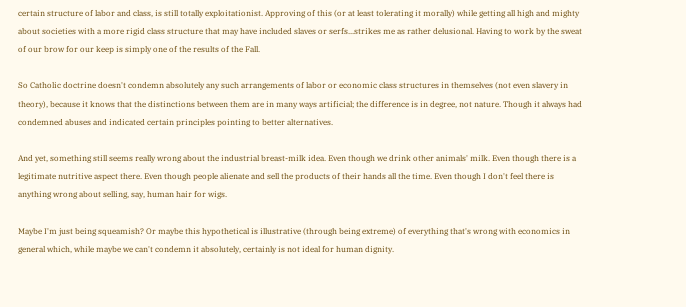certain structure of labor and class, is still totally exploitationist. Approving of this (or at least tolerating it morally) while getting all high and mighty about societies with a more rigid class structure that may have included slaves or serfs...strikes me as rather delusional. Having to work by the sweat of our brow for our keep is simply one of the results of the Fall.

So Catholic doctrine doesn't condemn absolutely any such arrangements of labor or economic class structures in themselves (not even slavery in theory), because it knows that the distinctions between them are in many ways artificial; the difference is in degree, not nature. Though it always had condemned abuses and indicated certain principles pointing to better alternatives.

And yet, something still seems really wrong about the industrial breast-milk idea. Even though we drink other animals' milk. Even though there is a legitimate nutritive aspect there. Even though people alienate and sell the products of their hands all the time. Even though I don't feel there is anything wrong about selling, say, human hair for wigs.

Maybe I'm just being squeamish? Or maybe this hypothetical is illustrative (through being extreme) of everything that's wrong with economics in general which, while maybe we can't condemn it absolutely, certainly is not ideal for human dignity.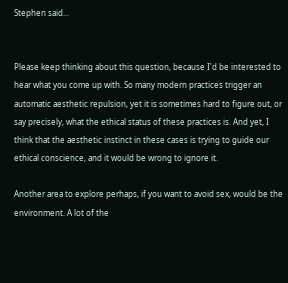Stephen said...


Please keep thinking about this question, because I'd be interested to hear what you come up with. So many modern practices trigger an automatic aesthetic repulsion, yet it is sometimes hard to figure out, or say precisely, what the ethical status of these practices is. And yet, I think that the aesthetic instinct in these cases is trying to guide our ethical conscience, and it would be wrong to ignore it.

Another area to explore perhaps, if you want to avoid sex, would be the environment. A lot of the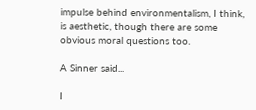impulse behind environmentalism, I think, is aesthetic, though there are some obvious moral questions too.

A Sinner said...

I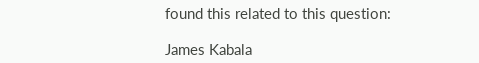found this related to this question:

James Kabala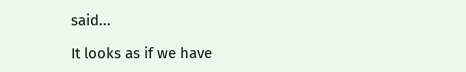said...

It looks as if we have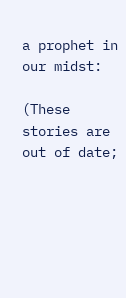a prophet in our midst:

(These stories are out of date;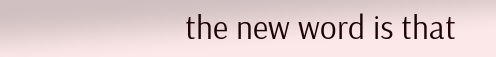the new word is that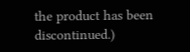the product has been discontinued.)